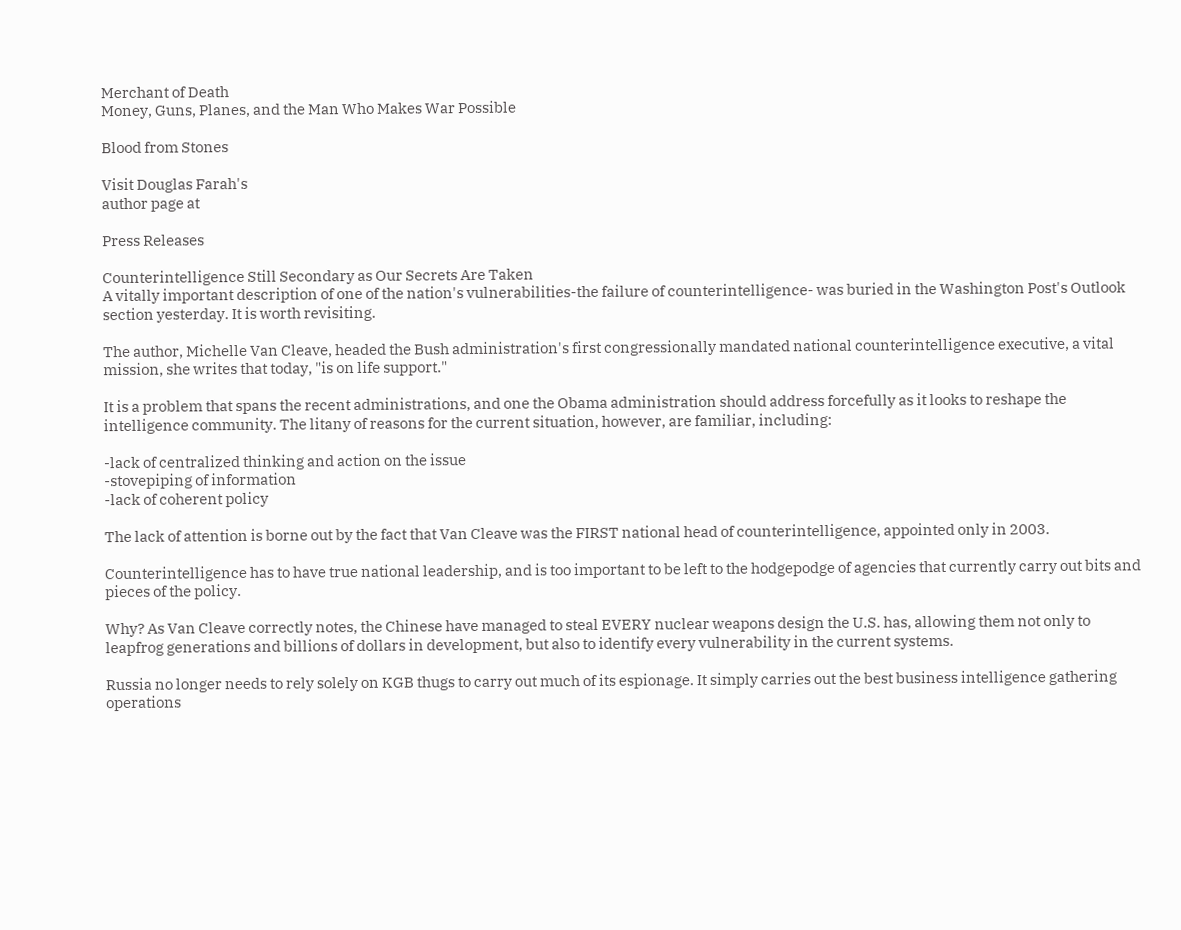Merchant of Death
Money, Guns, Planes, and the Man Who Makes War Possible

Blood from Stones

Visit Douglas Farah's
author page at

Press Releases

Counterintelligence Still Secondary as Our Secrets Are Taken
A vitally important description of one of the nation's vulnerabilities-the failure of counterintelligence- was buried in the Washington Post's Outlook section yesterday. It is worth revisiting.

The author, Michelle Van Cleave, headed the Bush administration's first congressionally mandated national counterintelligence executive, a vital mission, she writes that today, "is on life support."

It is a problem that spans the recent administrations, and one the Obama administration should address forcefully as it looks to reshape the intelligence community. The litany of reasons for the current situation, however, are familiar, including:

-lack of centralized thinking and action on the issue
-stovepiping of information
-lack of coherent policy

The lack of attention is borne out by the fact that Van Cleave was the FIRST national head of counterintelligence, appointed only in 2003.

Counterintelligence has to have true national leadership, and is too important to be left to the hodgepodge of agencies that currently carry out bits and pieces of the policy.

Why? As Van Cleave correctly notes, the Chinese have managed to steal EVERY nuclear weapons design the U.S. has, allowing them not only to leapfrog generations and billions of dollars in development, but also to identify every vulnerability in the current systems.

Russia no longer needs to rely solely on KGB thugs to carry out much of its espionage. It simply carries out the best business intelligence gathering operations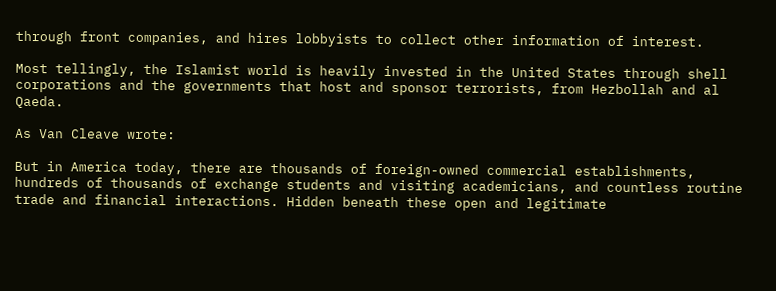through front companies, and hires lobbyists to collect other information of interest.

Most tellingly, the Islamist world is heavily invested in the United States through shell corporations and the governments that host and sponsor terrorists, from Hezbollah and al Qaeda.

As Van Cleave wrote:

But in America today, there are thousands of foreign-owned commercial establishments, hundreds of thousands of exchange students and visiting academicians, and countless routine trade and financial interactions. Hidden beneath these open and legitimate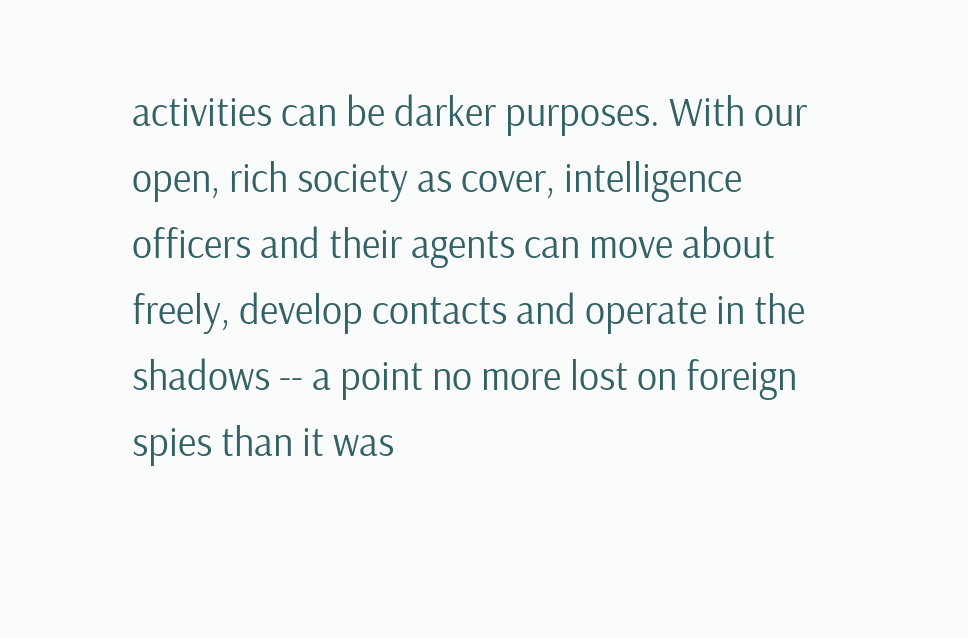activities can be darker purposes. With our open, rich society as cover, intelligence officers and their agents can move about freely, develop contacts and operate in the shadows -- a point no more lost on foreign spies than it was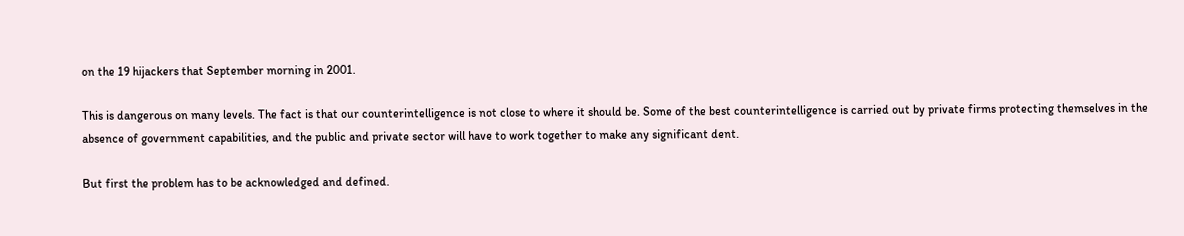on the 19 hijackers that September morning in 2001.

This is dangerous on many levels. The fact is that our counterintelligence is not close to where it should be. Some of the best counterintelligence is carried out by private firms protecting themselves in the absence of government capabilities, and the public and private sector will have to work together to make any significant dent.

But first the problem has to be acknowledged and defined.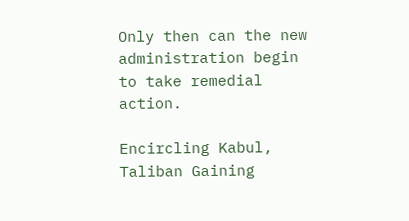Only then can the new administration begin to take remedial action.

Encircling Kabul, Taliban Gaining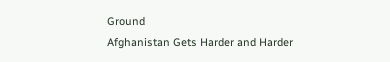Ground
Afghanistan Gets Harder and Harder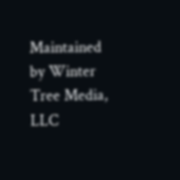Maintained by Winter Tree Media, LLC